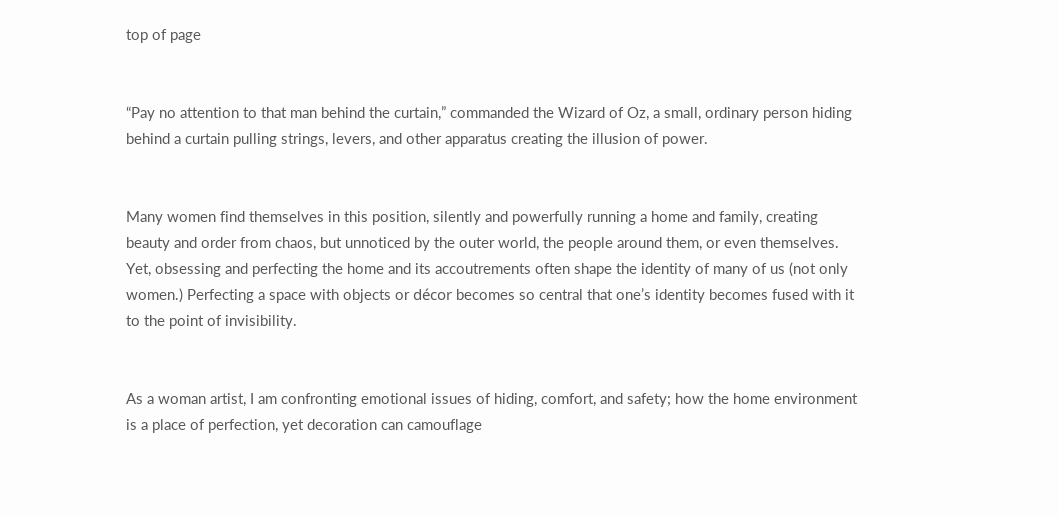top of page


“Pay no attention to that man behind the curtain,” commanded the Wizard of Oz, a small, ordinary person hiding behind a curtain pulling strings, levers, and other apparatus creating the illusion of power.


Many women find themselves in this position, silently and powerfully running a home and family, creating beauty and order from chaos, but unnoticed by the outer world, the people around them, or even themselves. Yet, obsessing and perfecting the home and its accoutrements often shape the identity of many of us (not only women.) Perfecting a space with objects or décor becomes so central that one’s identity becomes fused with it to the point of invisibility.


As a woman artist, I am confronting emotional issues of hiding, comfort, and safety; how the home environment is a place of perfection, yet decoration can camouflage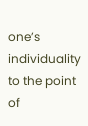one’s individuality to the point of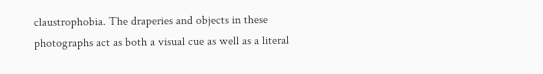claustrophobia. The draperies and objects in these photographs act as both a visual cue as well as a literal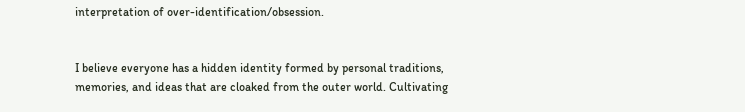interpretation of over-identification/obsession.


I believe everyone has a hidden identity formed by personal traditions, memories, and ideas that are cloaked from the outer world. Cultivating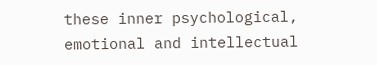these inner psychological, emotional and intellectual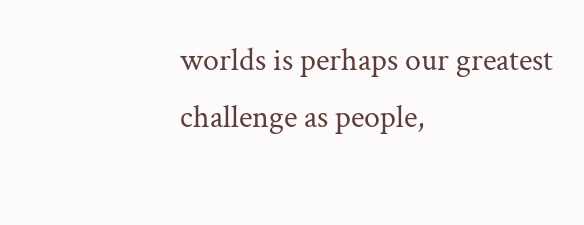worlds is perhaps our greatest challenge as people,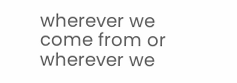wherever we come from or wherever we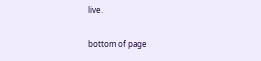live.

bottom of page